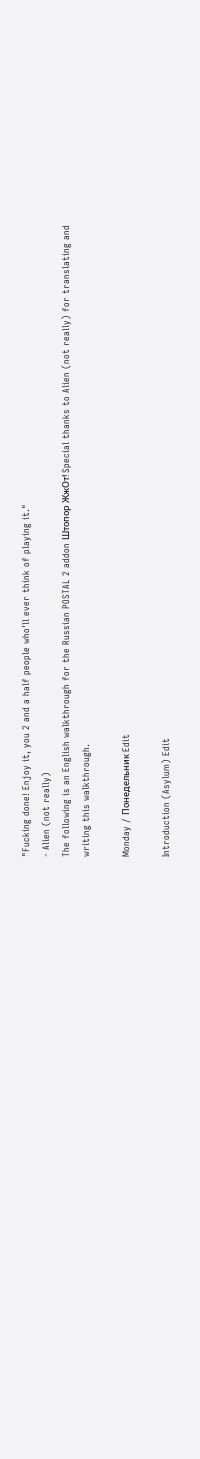"Fucking done! Enjoy it, you 2 and a half people who'll ever think of playing it."
- Alien (not really)
The following is an English walkthrough for the Russian POSTAL 2 addon Штопор ЖжОт! Special thanks to Alien (not really) for translating and writing this walkthrough.

Monday / Понедельник Edit

Introduction (Asylum) Edit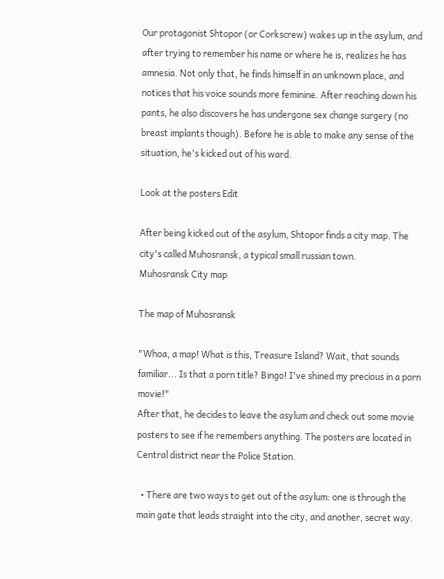Our protagonist Shtopor (or Corkscrew) wakes up in the asylum, and after trying to remember his name or where he is, realizes he has amnesia. Not only that, he finds himself in an unknown place, and notices that his voice sounds more feminine. After reaching down his pants, he also discovers he has undergone sex change surgery (no breast implants though). Before he is able to make any sense of the situation, he's kicked out of his ward.

Look at the posters Edit

After being kicked out of the asylum, Shtopor finds a city map. The city's called Muhosransk, a typical small russian town.
Muhosransk City map

The map of Muhosransk

"Whoa, a map! What is this, Treasure Island? Wait, that sounds familiar... Is that a porn title? Bingo! I've shined my precious in a porn movie!"
After that, he decides to leave the asylum and check out some movie posters to see if he remembers anything. The posters are located in Central district near the Police Station.

  • There are two ways to get out of the asylum: one is through the main gate that leads straight into the city, and another, secret way.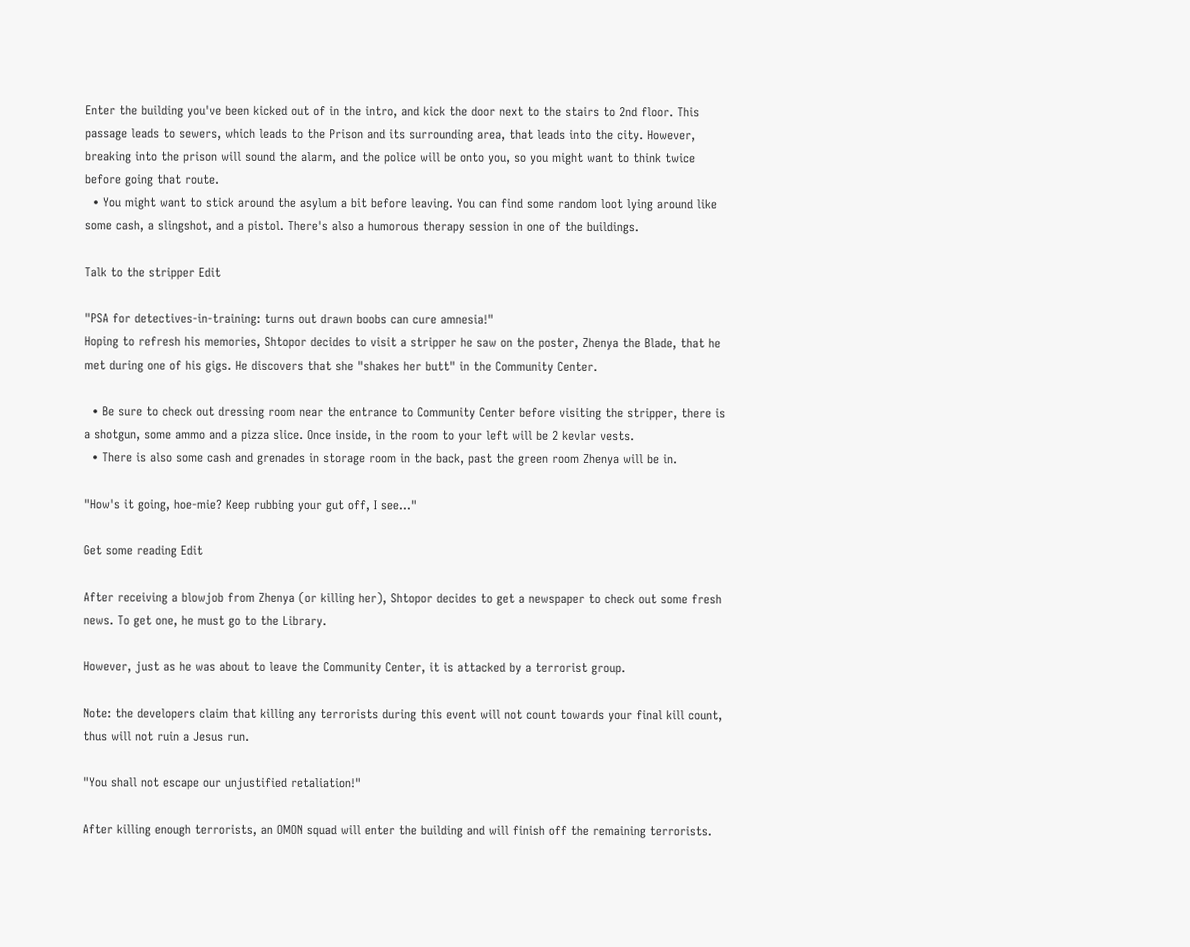Enter the building you've been kicked out of in the intro, and kick the door next to the stairs to 2nd floor. This passage leads to sewers, which leads to the Prison and its surrounding area, that leads into the city. However, breaking into the prison will sound the alarm, and the police will be onto you, so you might want to think twice before going that route.
  • You might want to stick around the asylum a bit before leaving. You can find some random loot lying around like some cash, a slingshot, and a pistol. There's also a humorous therapy session in one of the buildings.

Talk to the stripper Edit

"PSA for detectives-in-training: turns out drawn boobs can cure amnesia!"
Hoping to refresh his memories, Shtopor decides to visit a stripper he saw on the poster, Zhenya the Blade, that he met during one of his gigs. He discovers that she "shakes her butt" in the Community Center.

  • Be sure to check out dressing room near the entrance to Community Center before visiting the stripper, there is a shotgun, some ammo and a pizza slice. Once inside, in the room to your left will be 2 kevlar vests.
  • There is also some cash and grenades in storage room in the back, past the green room Zhenya will be in.

"How's it going, hoe-mie? Keep rubbing your gut off, I see..."

Get some reading Edit

After receiving a blowjob from Zhenya (or killing her), Shtopor decides to get a newspaper to check out some fresh news. To get one, he must go to the Library.

However, just as he was about to leave the Community Center, it is attacked by a terrorist group.

Note: the developers claim that killing any terrorists during this event will not count towards your final kill count, thus will not ruin a Jesus run.

"You shall not escape our unjustified retaliation!"

After killing enough terrorists, an OMON squad will enter the building and will finish off the remaining terrorists.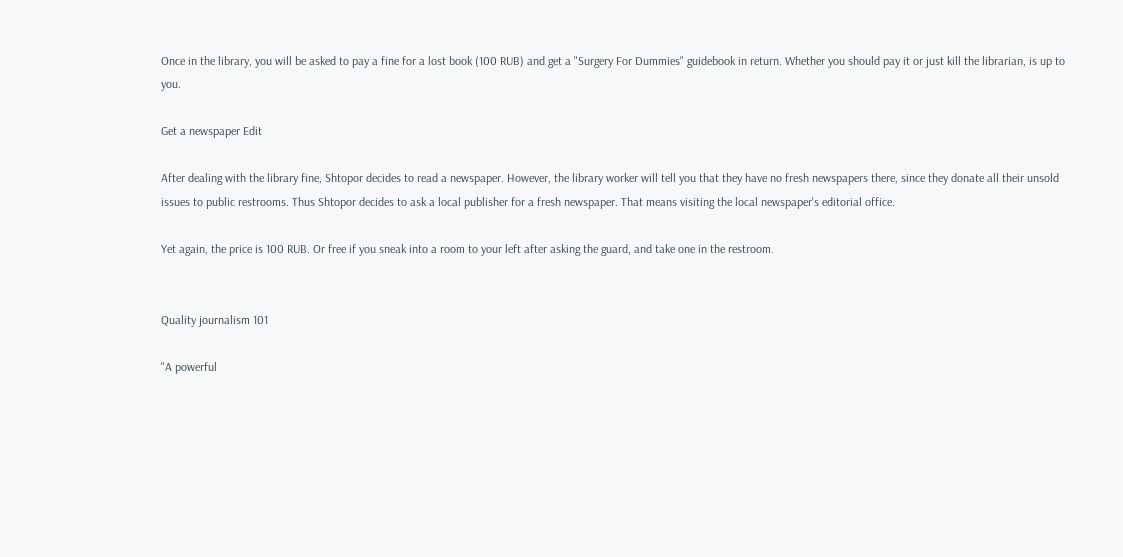Once in the library, you will be asked to pay a fine for a lost book (100 RUB) and get a "Surgery For Dummies" guidebook in return. Whether you should pay it or just kill the librarian, is up to you.

Get a newspaper Edit

After dealing with the library fine, Shtopor decides to read a newspaper. However, the library worker will tell you that they have no fresh newspapers there, since they donate all their unsold issues to public restrooms. Thus Shtopor decides to ask a local publisher for a fresh newspaper. That means visiting the local newspaper's editorial office.

Yet again, the price is 100 RUB. Or free if you sneak into a room to your left after asking the guard, and take one in the restroom.


Quality journalism 101

"A powerful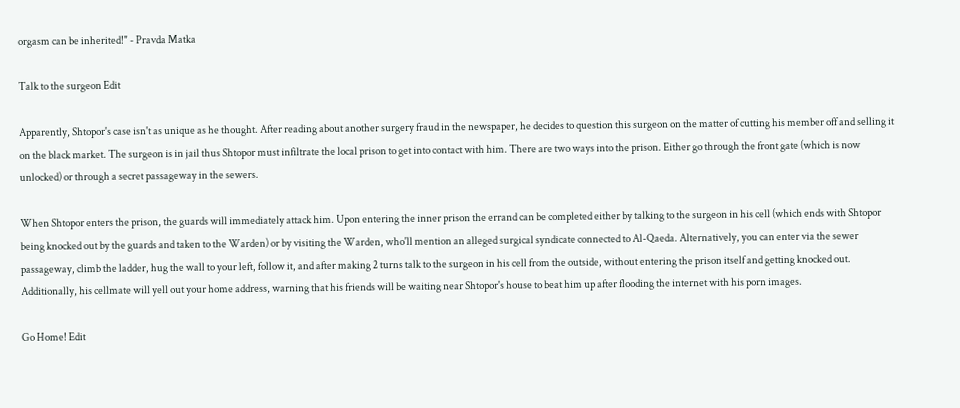orgasm can be inherited!" - Pravda Matka

Talk to the surgeon Edit

Apparently, Shtopor's case isn't as unique as he thought. After reading about another surgery fraud in the newspaper, he decides to question this surgeon on the matter of cutting his member off and selling it on the black market. The surgeon is in jail thus Shtopor must infiltrate the local prison to get into contact with him. There are two ways into the prison. Either go through the front gate (which is now unlocked) or through a secret passageway in the sewers.

When Shtopor enters the prison, the guards will immediately attack him. Upon entering the inner prison the errand can be completed either by talking to the surgeon in his cell (which ends with Shtopor being knocked out by the guards and taken to the Warden) or by visiting the Warden, who'll mention an alleged surgical syndicate connected to Al-Qaeda. Alternatively, you can enter via the sewer passageway, climb the ladder, hug the wall to your left, follow it, and after making 2 turns talk to the surgeon in his cell from the outside, without entering the prison itself and getting knocked out. Additionally, his cellmate will yell out your home address, warning that his friends will be waiting near Shtopor's house to beat him up after flooding the internet with his porn images.

Go Home! Edit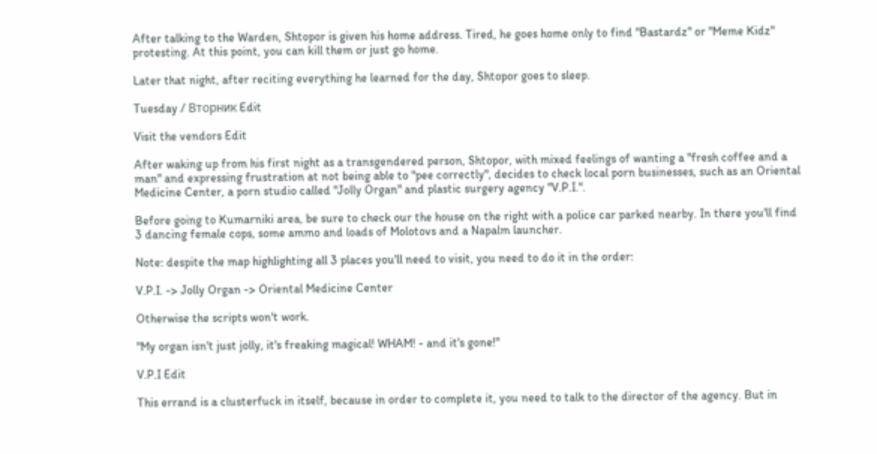After talking to the Warden, Shtopor is given his home address. Tired, he goes home only to find "Bastardz" or "Meme Kidz" protesting. At this point, you can kill them or just go home.

Later that night, after reciting everything he learned for the day, Shtopor goes to sleep.

Tuesday / Вторник Edit

Visit the vendors Edit

After waking up from his first night as a transgendered person, Shtopor, with mixed feelings of wanting a "fresh coffee and a man" and expressing frustration at not being able to "pee correctly", decides to check local porn businesses, such as an Oriental Medicine Center, a porn studio called "Jolly Organ" and plastic surgery agency "V.P.I.".

Before going to Kumarniki area, be sure to check our the house on the right with a police car parked nearby. In there you'll find 3 dancing female cops, some ammo and loads of Molotovs and a Napalm launcher.

Note: despite the map highlighting all 3 places you'll need to visit, you need to do it in the order:

V.P.I. -> Jolly Organ -> Oriental Medicine Center

Otherwise the scripts won't work.

"My organ isn't just jolly, it's freaking magical! WHAM! - and it's gone!"

V.P.I Edit

This errand is a clusterfuck in itself, because in order to complete it, you need to talk to the director of the agency. But in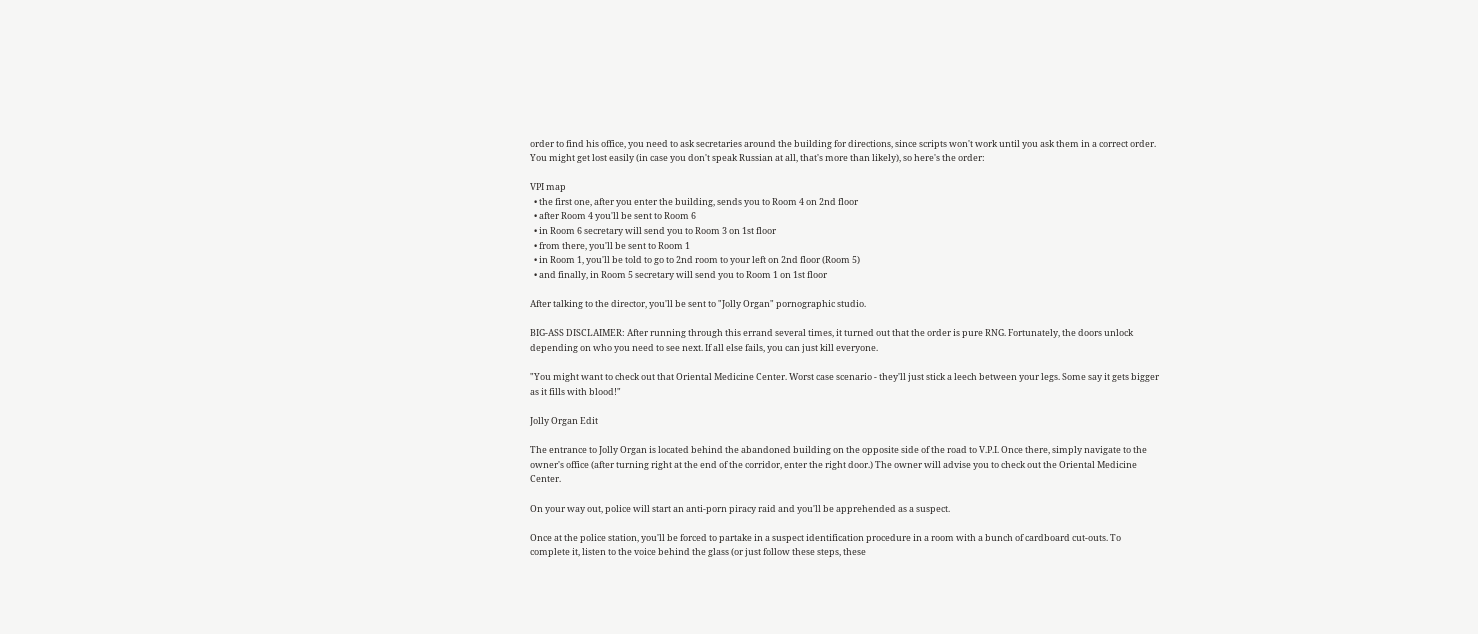order to find his office, you need to ask secretaries around the building for directions, since scripts won't work until you ask them in a correct order. You might get lost easily (in case you don't speak Russian at all, that's more than likely), so here's the order:

VPI map
  • the first one, after you enter the building, sends you to Room 4 on 2nd floor
  • after Room 4 you'll be sent to Room 6
  • in Room 6 secretary will send you to Room 3 on 1st floor
  • from there, you'll be sent to Room 1
  • in Room 1, you'll be told to go to 2nd room to your left on 2nd floor (Room 5)
  • and finally, in Room 5 secretary will send you to Room 1 on 1st floor

After talking to the director, you'll be sent to "Jolly Organ" pornographic studio.

BIG-ASS DISCLAIMER: After running through this errand several times, it turned out that the order is pure RNG. Fortunately, the doors unlock depending on who you need to see next. If all else fails, you can just kill everyone.

"You might want to check out that Oriental Medicine Center. Worst case scenario - they'll just stick a leech between your legs. Some say it gets bigger as it fills with blood!"

Jolly Organ Edit

The entrance to Jolly Organ is located behind the abandoned building on the opposite side of the road to V.P.I. Once there, simply navigate to the owner's office (after turning right at the end of the corridor, enter the right door.) The owner will advise you to check out the Oriental Medicine Center.

On your way out, police will start an anti-porn piracy raid and you'll be apprehended as a suspect.

Once at the police station, you'll be forced to partake in a suspect identification procedure in a room with a bunch of cardboard cut-outs. To complete it, listen to the voice behind the glass (or just follow these steps, these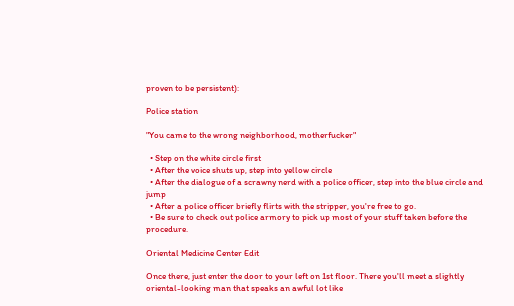proven to be persistent):

Police station

"You came to the wrong neighborhood, motherfucker"

  • Step on the white circle first
  • After the voice shuts up, step into yellow circle
  • After the dialogue of a scrawny nerd with a police officer, step into the blue circle and jump
  • After a police officer briefly flirts with the stripper, you're free to go.
  • Be sure to check out police armory to pick up most of your stuff taken before the procedure.

Oriental Medicine Center Edit

Once there, just enter the door to your left on 1st floor. There you'll meet a slightly oriental-looking man that speaks an awful lot like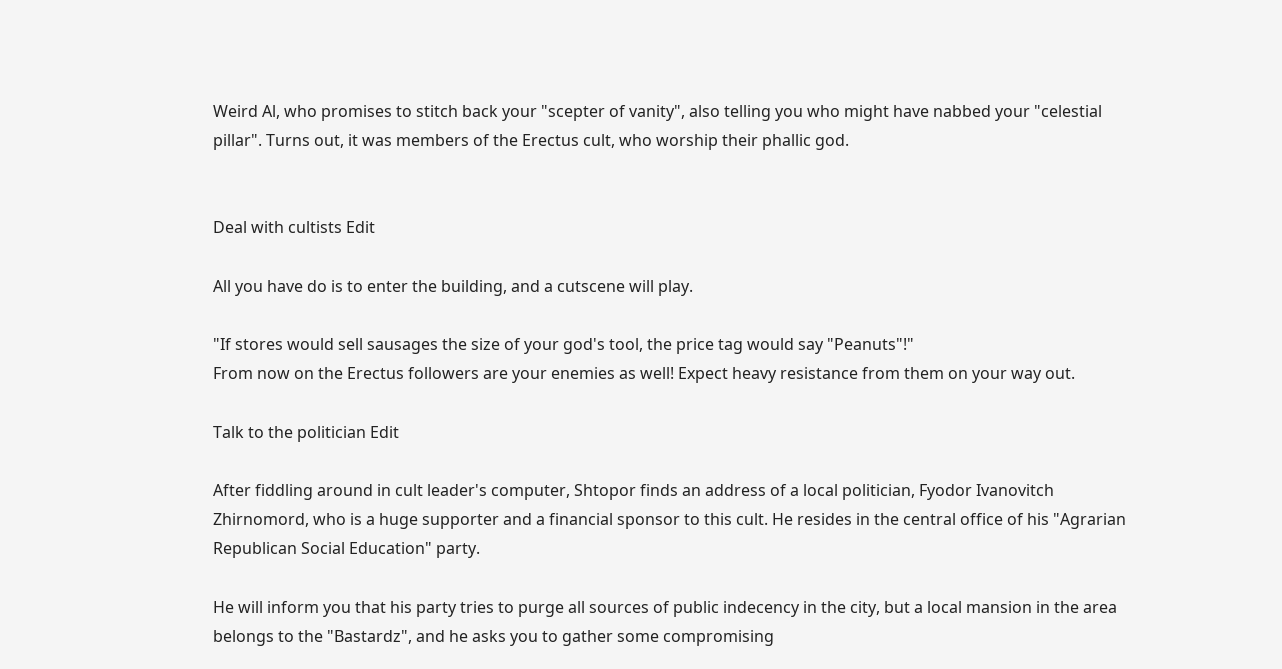Weird Al, who promises to stitch back your "scepter of vanity", also telling you who might have nabbed your "celestial pillar". Turns out, it was members of the Erectus cult, who worship their phallic god.


Deal with cultists Edit

All you have do is to enter the building, and a cutscene will play.

"If stores would sell sausages the size of your god's tool, the price tag would say "Peanuts"!"
From now on the Erectus followers are your enemies as well! Expect heavy resistance from them on your way out.

Talk to the politician Edit

After fiddling around in cult leader's computer, Shtopor finds an address of a local politician, Fyodor Ivanovitch Zhirnomord, who is a huge supporter and a financial sponsor to this cult. He resides in the central office of his "Agrarian Republican Social Education" party.

He will inform you that his party tries to purge all sources of public indecency in the city, but a local mansion in the area belongs to the "Bastardz", and he asks you to gather some compromising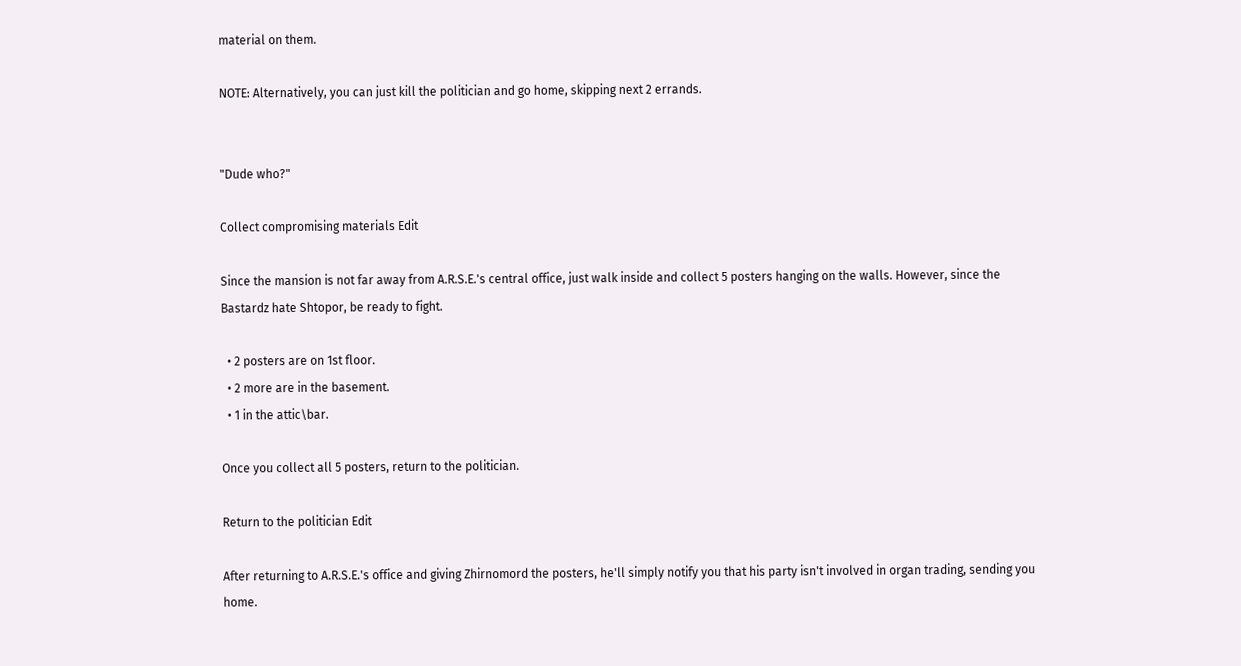material on them.

NOTE: Alternatively, you can just kill the politician and go home, skipping next 2 errands.


"Dude who?"

Сollect compromising materials Edit

Since the mansion is not far away from A.R.S.E.'s central office, just walk inside and collect 5 posters hanging on the walls. However, since the Bastardz hate Shtopor, be ready to fight.

  • 2 posters are on 1st floor.
  • 2 more are in the basement.
  • 1 in the attic\bar.

Once you collect all 5 posters, return to the politician.

Return to the politician Edit

After returning to A.R.S.E.'s office and giving Zhirnomord the posters, he'll simply notify you that his party isn't involved in organ trading, sending you home.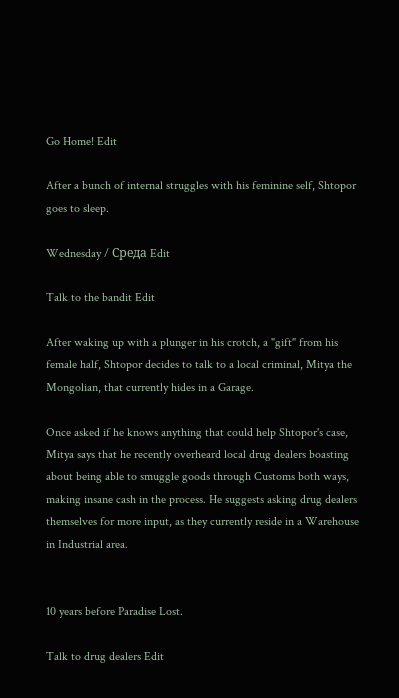Go Home! Edit

After a bunch of internal struggles with his feminine self, Shtopor goes to sleep.

Wednesday / Среда Edit

Talk to the bandit Edit

After waking up with a plunger in his crotch, a "gift" from his female half, Shtopor decides to talk to a local criminal, Mitya the Mongolian, that currently hides in a Garage.

Once asked if he knows anything that could help Shtopor's case, Mitya says that he recently overheard local drug dealers boasting about being able to smuggle goods through Customs both ways, making insane cash in the process. He suggests asking drug dealers themselves for more input, as they currently reside in a Warehouse in Industrial area.


10 years before Paradise Lost.

Talk to drug dealers Edit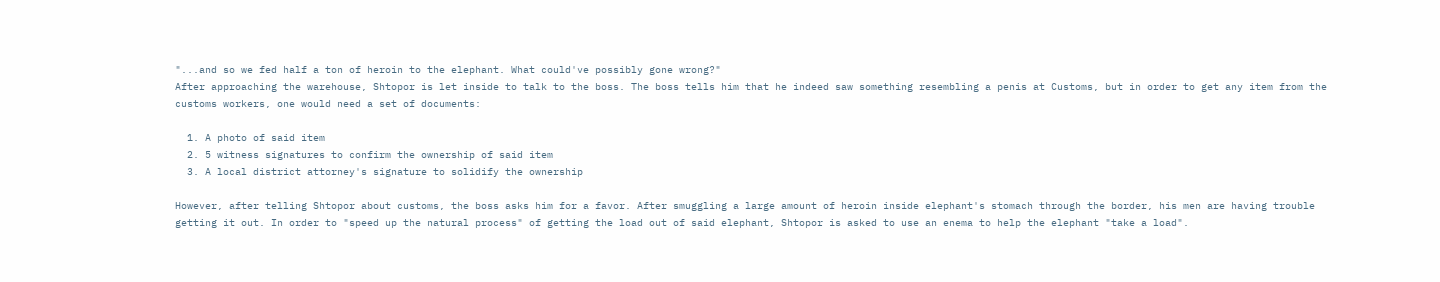"...and so we fed half a ton of heroin to the elephant. What could've possibly gone wrong?"
After approaching the warehouse, Shtopor is let inside to talk to the boss. The boss tells him that he indeed saw something resembling a penis at Customs, but in order to get any item from the customs workers, one would need a set of documents:

  1. A photo of said item
  2. 5 witness signatures to confirm the ownership of said item
  3. A local district attorney's signature to solidify the ownership

However, after telling Shtopor about customs, the boss asks him for a favor. After smuggling a large amount of heroin inside elephant's stomach through the border, his men are having trouble getting it out. In order to "speed up the natural process" of getting the load out of said elephant, Shtopor is asked to use an enema to help the elephant "take a load".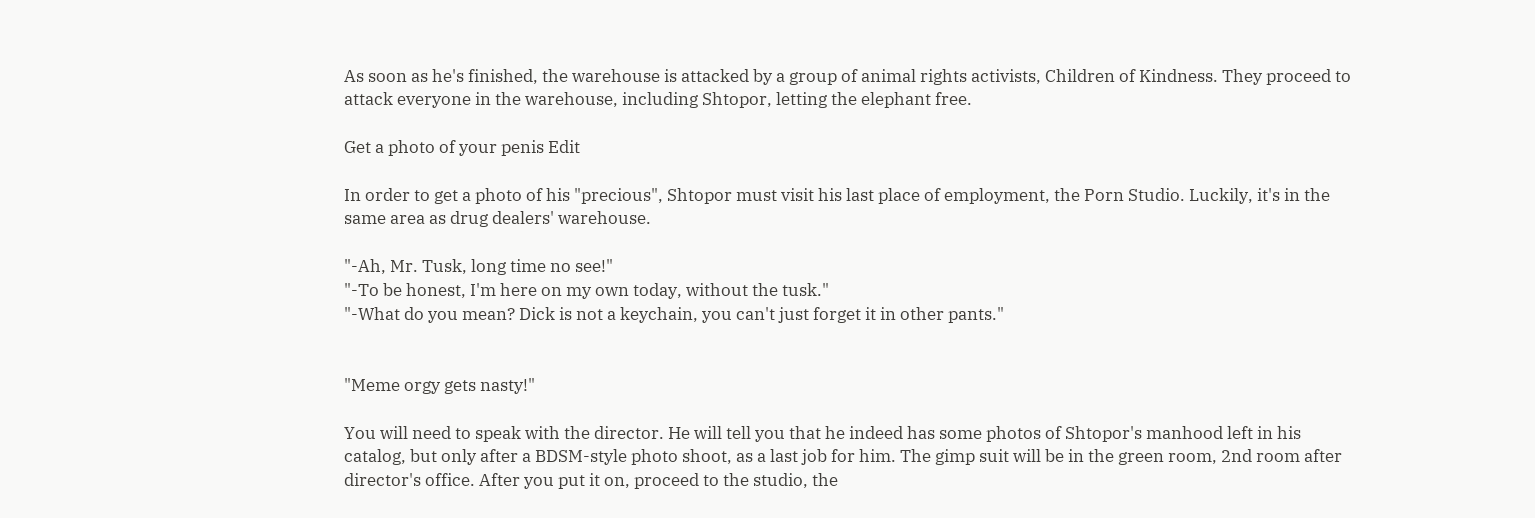As soon as he's finished, the warehouse is attacked by a group of animal rights activists, Children of Kindness. They proceed to attack everyone in the warehouse, including Shtopor, letting the elephant free.

Get a photo of your penis Edit

In order to get a photo of his "precious", Shtopor must visit his last place of employment, the Porn Studio. Luckily, it's in the same area as drug dealers' warehouse.

"-Ah, Mr. Tusk, long time no see!"
"-To be honest, I'm here on my own today, without the tusk."
"-What do you mean? Dick is not a keychain, you can't just forget it in other pants."


"Meme orgy gets nasty!"

You will need to speak with the director. He will tell you that he indeed has some photos of Shtopor's manhood left in his catalog, but only after a BDSM-style photo shoot, as a last job for him. The gimp suit will be in the green room, 2nd room after director's office. After you put it on, proceed to the studio, the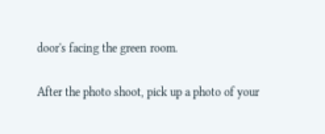door's facing the green room.

After the photo shoot, pick up a photo of your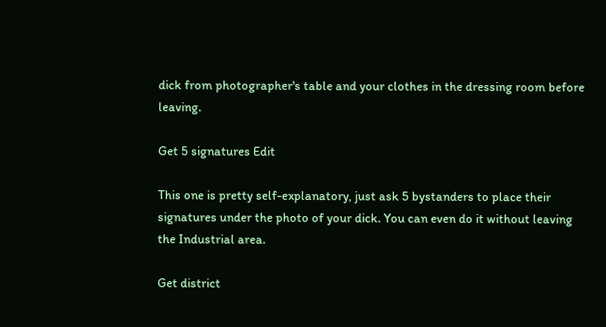dick from photographer's table and your clothes in the dressing room before leaving.

Get 5 signatures Edit

This one is pretty self-explanatory, just ask 5 bystanders to place their signatures under the photo of your dick. You can even do it without leaving the Industrial area.

Get district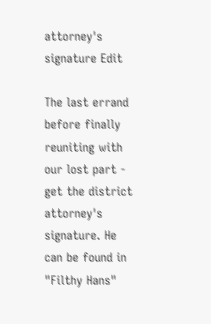attorney's signature Edit

The last errand before finally reuniting with our lost part - get the district attorney's signature. He can be found in "Filthy Hans"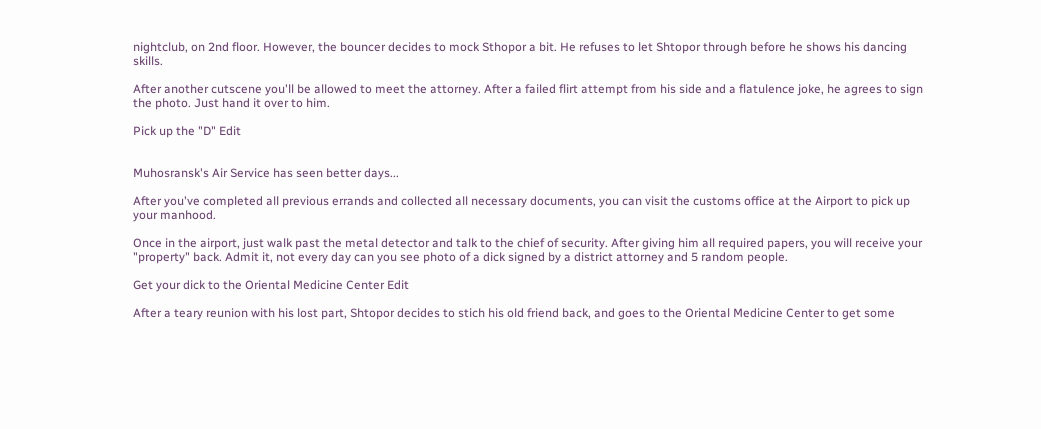nightclub, on 2nd floor. However, the bouncer decides to mock Sthopor a bit. He refuses to let Shtopor through before he shows his dancing skills.

After another cutscene you'll be allowed to meet the attorney. After a failed flirt attempt from his side and a flatulence joke, he agrees to sign the photo. Just hand it over to him.

Pick up the "D" Edit


Muhosransk's Air Service has seen better days...

After you've completed all previous errands and collected all necessary documents, you can visit the customs office at the Airport to pick up your manhood.

Once in the airport, just walk past the metal detector and talk to the chief of security. After giving him all required papers, you will receive your "property" back. Admit it, not every day can you see photo of a dick signed by a district attorney and 5 random people.

Get your dick to the Oriental Medicine Center Edit

After a teary reunion with his lost part, Shtopor decides to stich his old friend back, and goes to the Oriental Medicine Center to get some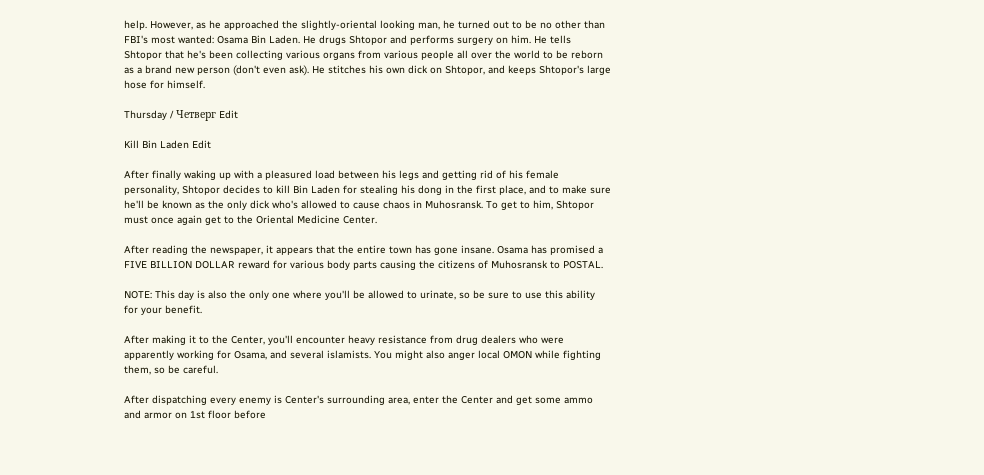help. However, as he approached the slightly-oriental looking man, he turned out to be no other than FBI's most wanted: Osama Bin Laden. He drugs Shtopor and performs surgery on him. He tells Shtopor that he's been collecting various organs from various people all over the world to be reborn as a brand new person (don't even ask). He stitches his own dick on Shtopor, and keeps Shtopor's large hose for himself.

Thursday / Четверг Edit

Kill Bin Laden Edit

After finally waking up with a pleasured load between his legs and getting rid of his female personality, Shtopor decides to kill Bin Laden for stealing his dong in the first place, and to make sure he'll be known as the only dick who's allowed to cause chaos in Muhosransk. To get to him, Shtopor must once again get to the Oriental Medicine Center.

After reading the newspaper, it appears that the entire town has gone insane. Osama has promised a FIVE BILLION DOLLAR reward for various body parts causing the citizens of Muhosransk to POSTAL.

NOTE: This day is also the only one where you'll be allowed to urinate, so be sure to use this ability for your benefit.

After making it to the Center, you'll encounter heavy resistance from drug dealers who were apparently working for Osama, and several islamists. You might also anger local OMON while fighting them, so be careful.

After dispatching every enemy is Center's surrounding area, enter the Center and get some ammo and armor on 1st floor before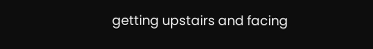getting upstairs and facing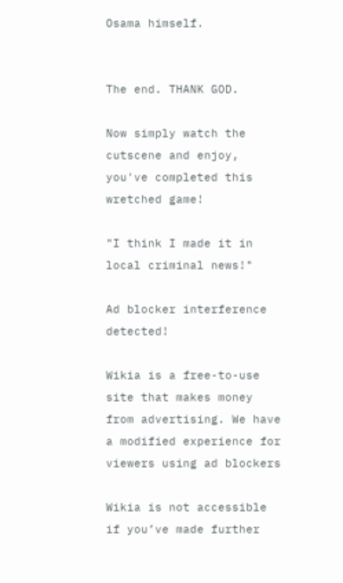Osama himself.


The end. THANK GOD.

Now simply watch the cutscene and enjoy, you've completed this wretched game!

"I think I made it in local criminal news!"

Ad blocker interference detected!

Wikia is a free-to-use site that makes money from advertising. We have a modified experience for viewers using ad blockers

Wikia is not accessible if you’ve made further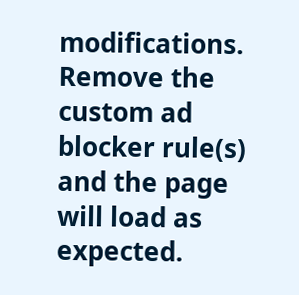modifications. Remove the custom ad blocker rule(s) and the page will load as expected.